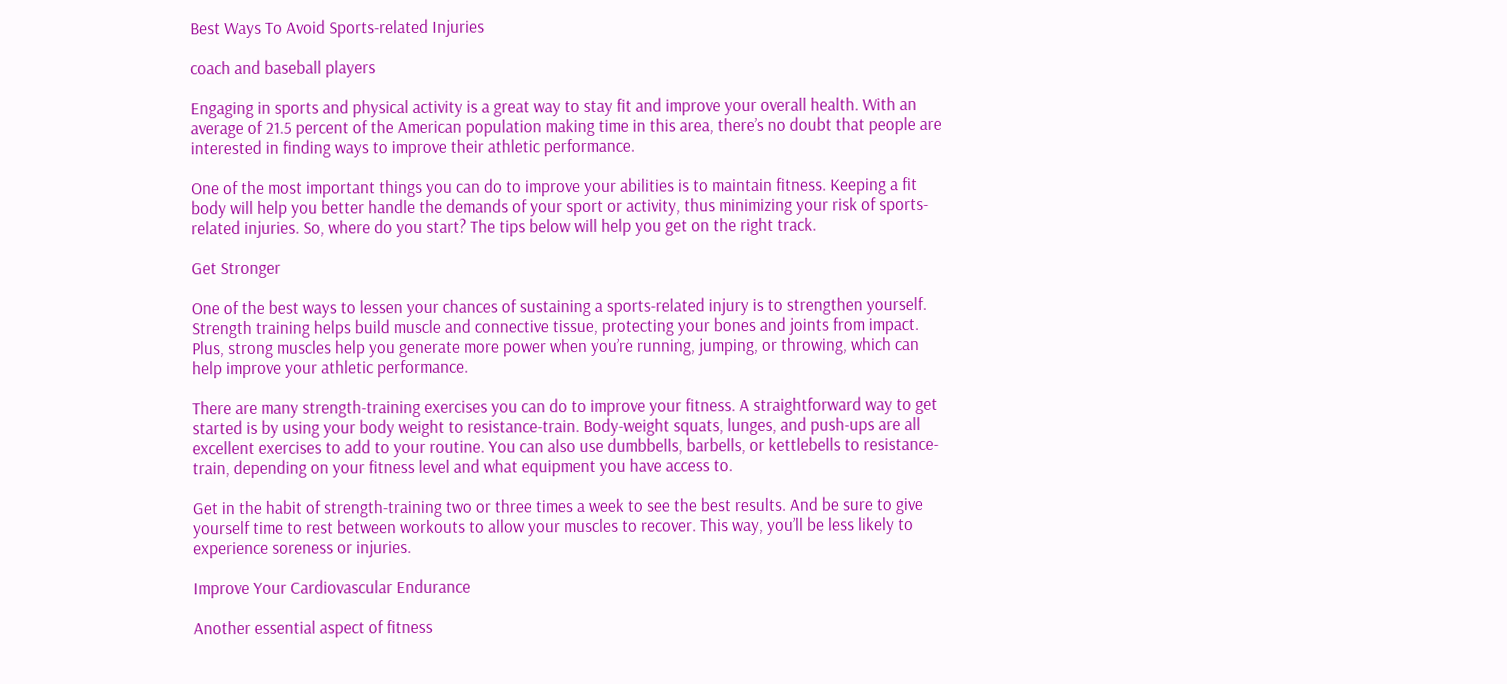Best Ways To Avoid Sports-related Injuries

coach and baseball players

Engaging in sports and physical activity is a great way to stay fit and improve your overall health. With an average of 21.5 percent of the American population making time in this area, there’s no doubt that people are interested in finding ways to improve their athletic performance.

One of the most important things you can do to improve your abilities is to maintain fitness. Keeping a fit body will help you better handle the demands of your sport or activity, thus minimizing your risk of sports-related injuries. So, where do you start? The tips below will help you get on the right track.

Get Stronger

One of the best ways to lessen your chances of sustaining a sports-related injury is to strengthen yourself. Strength training helps build muscle and connective tissue, protecting your bones and joints from impact. Plus, strong muscles help you generate more power when you’re running, jumping, or throwing, which can help improve your athletic performance.

There are many strength-training exercises you can do to improve your fitness. A straightforward way to get started is by using your body weight to resistance-train. Body-weight squats, lunges, and push-ups are all excellent exercises to add to your routine. You can also use dumbbells, barbells, or kettlebells to resistance-train, depending on your fitness level and what equipment you have access to.

Get in the habit of strength-training two or three times a week to see the best results. And be sure to give yourself time to rest between workouts to allow your muscles to recover. This way, you’ll be less likely to experience soreness or injuries.

Improve Your Cardiovascular Endurance

Another essential aspect of fitness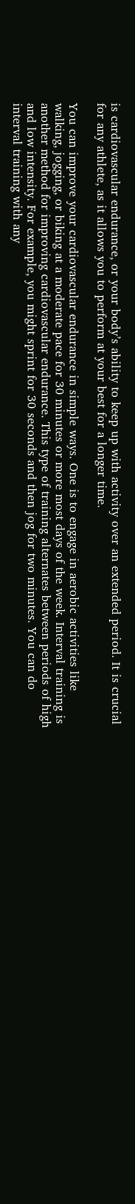is cardiovascular endurance, or your body’s ability to keep up with activity over an extended period. It is crucial for any athlete, as it allows you to perform at your best for a longer time.

You can improve your cardiovascular endurance in simple ways. One is to engage in aerobic activities like walking, jogging, or biking at a moderate pace for 30 minutes or more most days of the week. Interval training is another method for improving cardiovascular endurance. This type of training alternates between periods of high and low intensity. For example, you might sprint for 30 seconds and then jog for two minutes. You can do interval training with any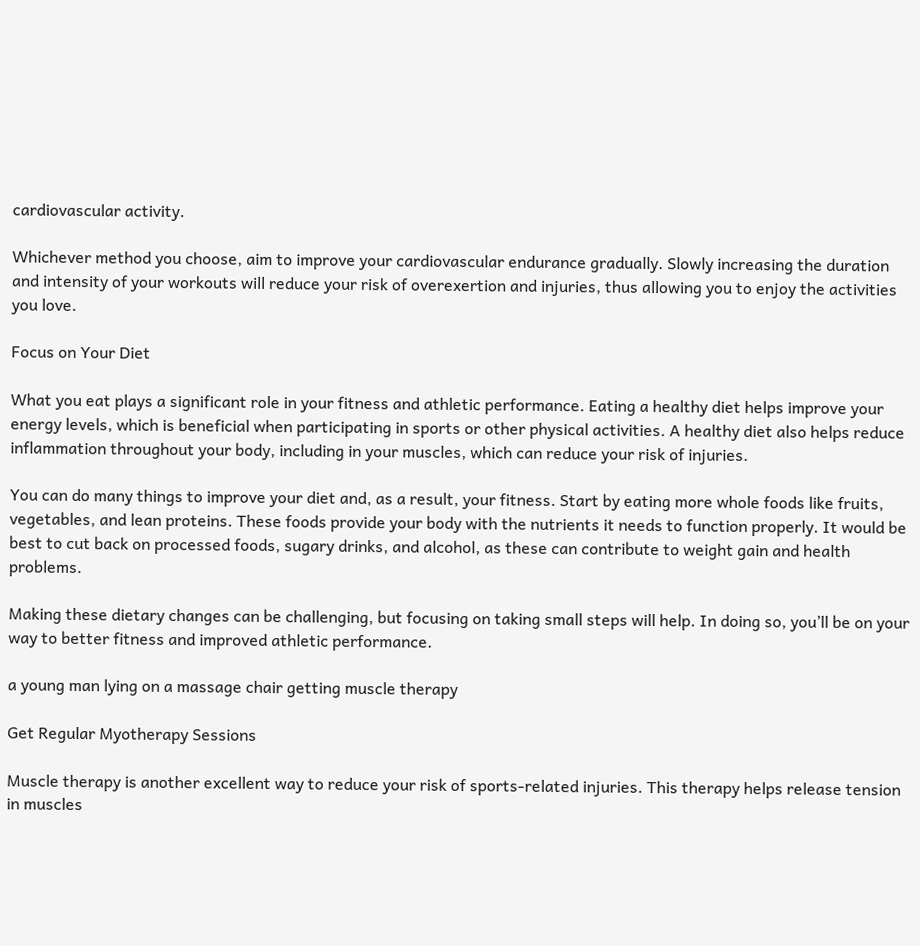cardiovascular activity.

Whichever method you choose, aim to improve your cardiovascular endurance gradually. Slowly increasing the duration and intensity of your workouts will reduce your risk of overexertion and injuries, thus allowing you to enjoy the activities you love.

Focus on Your Diet

What you eat plays a significant role in your fitness and athletic performance. Eating a healthy diet helps improve your energy levels, which is beneficial when participating in sports or other physical activities. A healthy diet also helps reduce inflammation throughout your body, including in your muscles, which can reduce your risk of injuries.

You can do many things to improve your diet and, as a result, your fitness. Start by eating more whole foods like fruits, vegetables, and lean proteins. These foods provide your body with the nutrients it needs to function properly. It would be best to cut back on processed foods, sugary drinks, and alcohol, as these can contribute to weight gain and health problems.

Making these dietary changes can be challenging, but focusing on taking small steps will help. In doing so, you’ll be on your way to better fitness and improved athletic performance.

a young man lying on a massage chair getting muscle therapy

Get Regular Myotherapy Sessions

Muscle therapy is another excellent way to reduce your risk of sports-related injuries. This therapy helps release tension in muscles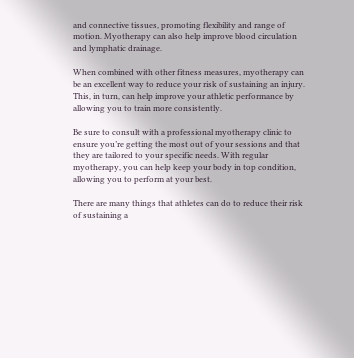and connective tissues, promoting flexibility and range of motion. Myotherapy can also help improve blood circulation and lymphatic drainage.

When combined with other fitness measures, myotherapy can be an excellent way to reduce your risk of sustaining an injury. This, in turn, can help improve your athletic performance by allowing you to train more consistently.

Be sure to consult with a professional myotherapy clinic to ensure you’re getting the most out of your sessions and that they are tailored to your specific needs. With regular myotherapy, you can help keep your body in top condition, allowing you to perform at your best.

There are many things that athletes can do to reduce their risk of sustaining a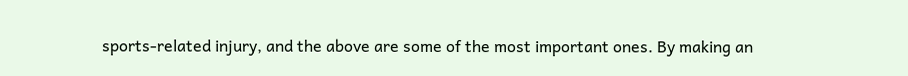sports-related injury, and the above are some of the most important ones. By making an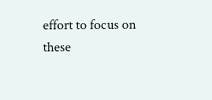effort to focus on these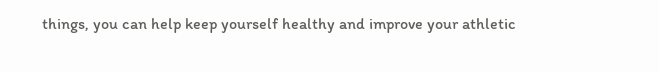things, you can help keep yourself healthy and improve your athletic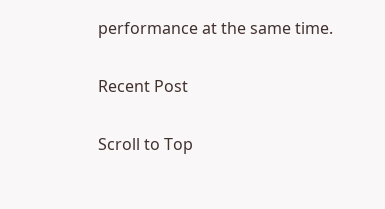performance at the same time.

Recent Post

Scroll to Top